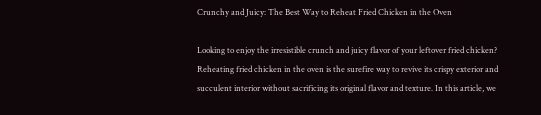Crunchy and Juicy: The Best Way to Reheat Fried Chicken in the Oven

Looking to enjoy the irresistible crunch and juicy flavor of your leftover fried chicken? Reheating fried chicken in the oven is the surefire way to revive its crispy exterior and succulent interior without sacrificing its original flavor and texture. In this article, we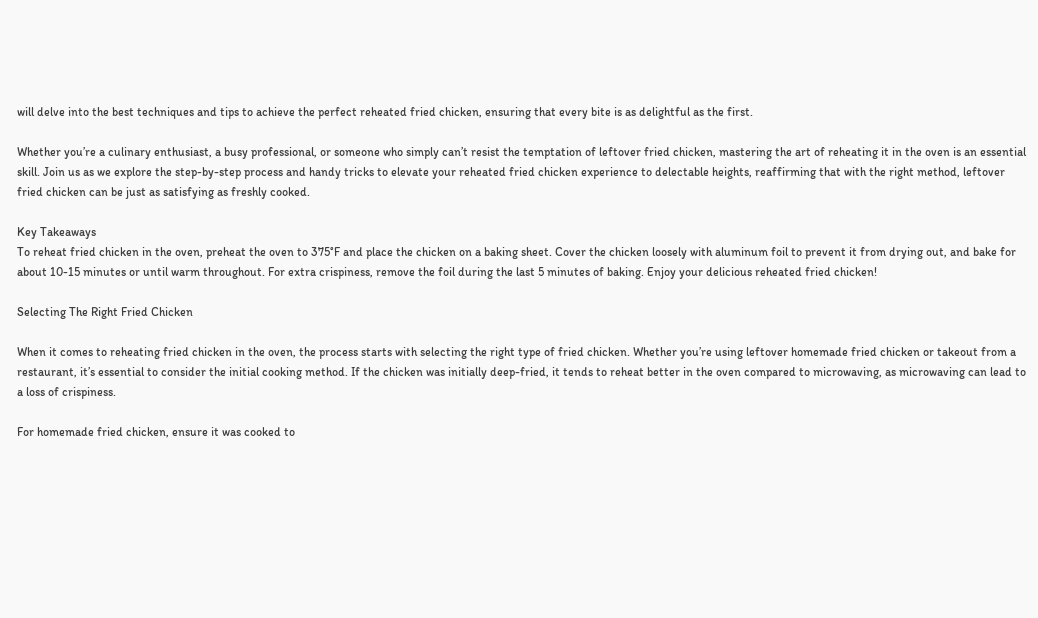will delve into the best techniques and tips to achieve the perfect reheated fried chicken, ensuring that every bite is as delightful as the first.

Whether you’re a culinary enthusiast, a busy professional, or someone who simply can’t resist the temptation of leftover fried chicken, mastering the art of reheating it in the oven is an essential skill. Join us as we explore the step-by-step process and handy tricks to elevate your reheated fried chicken experience to delectable heights, reaffirming that with the right method, leftover fried chicken can be just as satisfying as freshly cooked.

Key Takeaways
To reheat fried chicken in the oven, preheat the oven to 375°F and place the chicken on a baking sheet. Cover the chicken loosely with aluminum foil to prevent it from drying out, and bake for about 10-15 minutes or until warm throughout. For extra crispiness, remove the foil during the last 5 minutes of baking. Enjoy your delicious reheated fried chicken!

Selecting The Right Fried Chicken

When it comes to reheating fried chicken in the oven, the process starts with selecting the right type of fried chicken. Whether you’re using leftover homemade fried chicken or takeout from a restaurant, it’s essential to consider the initial cooking method. If the chicken was initially deep-fried, it tends to reheat better in the oven compared to microwaving, as microwaving can lead to a loss of crispiness.

For homemade fried chicken, ensure it was cooked to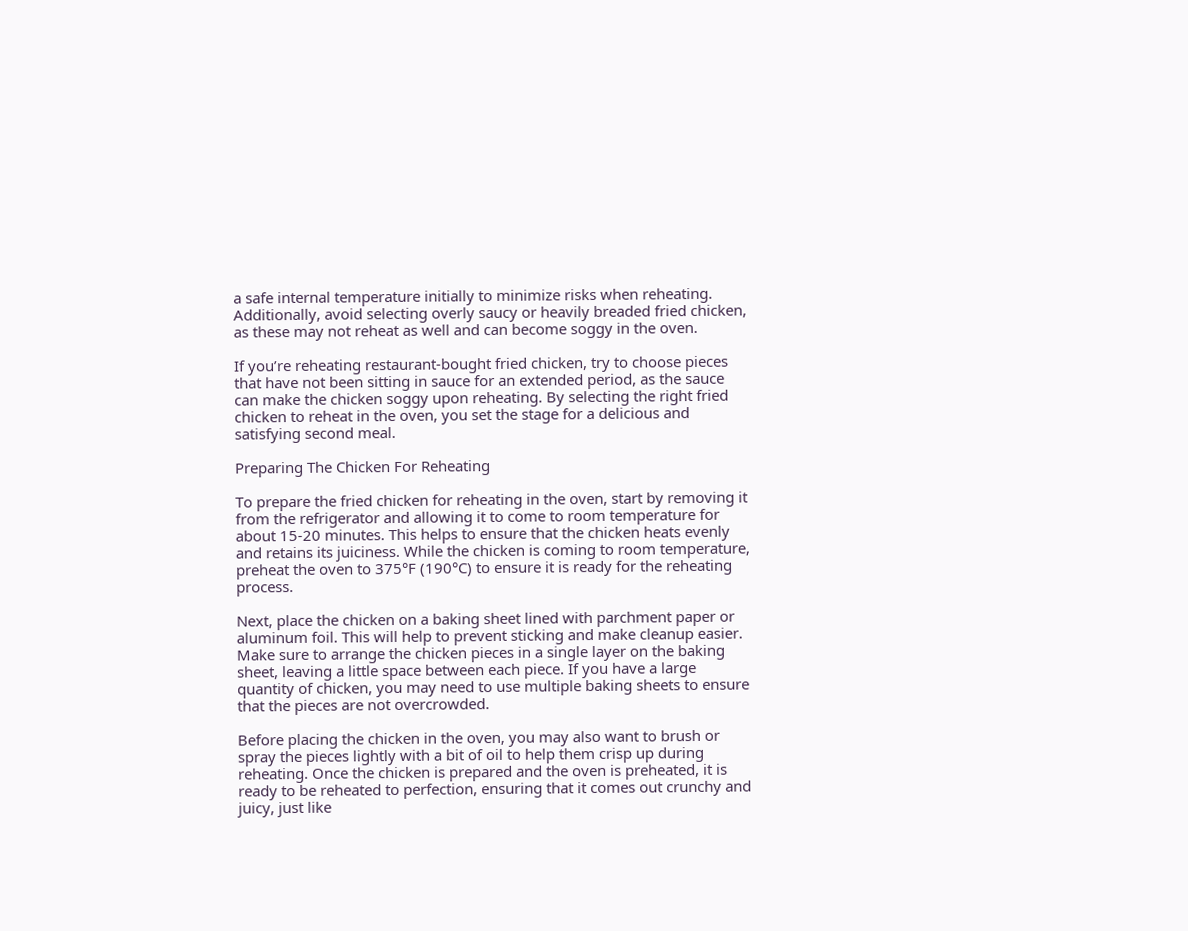a safe internal temperature initially to minimize risks when reheating. Additionally, avoid selecting overly saucy or heavily breaded fried chicken, as these may not reheat as well and can become soggy in the oven.

If you’re reheating restaurant-bought fried chicken, try to choose pieces that have not been sitting in sauce for an extended period, as the sauce can make the chicken soggy upon reheating. By selecting the right fried chicken to reheat in the oven, you set the stage for a delicious and satisfying second meal.

Preparing The Chicken For Reheating

To prepare the fried chicken for reheating in the oven, start by removing it from the refrigerator and allowing it to come to room temperature for about 15-20 minutes. This helps to ensure that the chicken heats evenly and retains its juiciness. While the chicken is coming to room temperature, preheat the oven to 375°F (190°C) to ensure it is ready for the reheating process.

Next, place the chicken on a baking sheet lined with parchment paper or aluminum foil. This will help to prevent sticking and make cleanup easier. Make sure to arrange the chicken pieces in a single layer on the baking sheet, leaving a little space between each piece. If you have a large quantity of chicken, you may need to use multiple baking sheets to ensure that the pieces are not overcrowded.

Before placing the chicken in the oven, you may also want to brush or spray the pieces lightly with a bit of oil to help them crisp up during reheating. Once the chicken is prepared and the oven is preheated, it is ready to be reheated to perfection, ensuring that it comes out crunchy and juicy, just like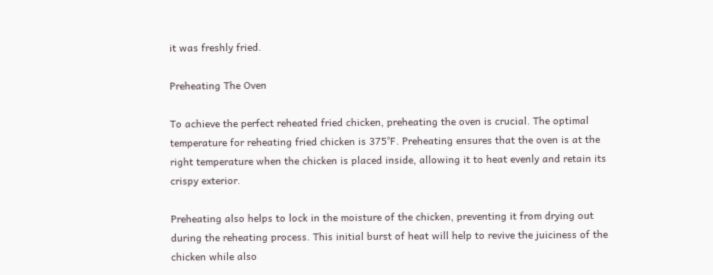it was freshly fried.

Preheating The Oven

To achieve the perfect reheated fried chicken, preheating the oven is crucial. The optimal temperature for reheating fried chicken is 375°F. Preheating ensures that the oven is at the right temperature when the chicken is placed inside, allowing it to heat evenly and retain its crispy exterior.

Preheating also helps to lock in the moisture of the chicken, preventing it from drying out during the reheating process. This initial burst of heat will help to revive the juiciness of the chicken while also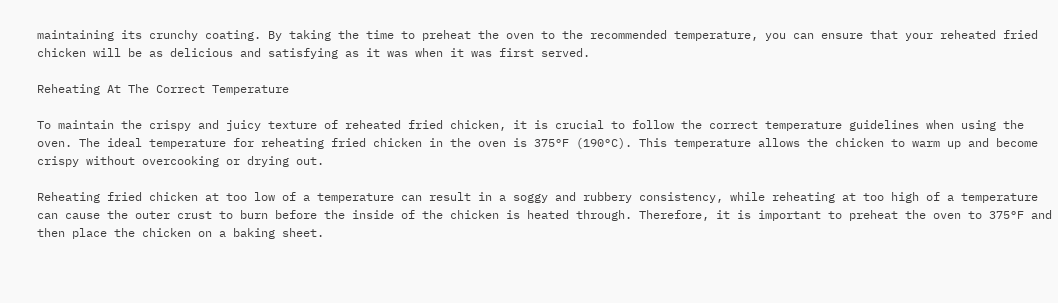maintaining its crunchy coating. By taking the time to preheat the oven to the recommended temperature, you can ensure that your reheated fried chicken will be as delicious and satisfying as it was when it was first served.

Reheating At The Correct Temperature

To maintain the crispy and juicy texture of reheated fried chicken, it is crucial to follow the correct temperature guidelines when using the oven. The ideal temperature for reheating fried chicken in the oven is 375°F (190°C). This temperature allows the chicken to warm up and become crispy without overcooking or drying out.

Reheating fried chicken at too low of a temperature can result in a soggy and rubbery consistency, while reheating at too high of a temperature can cause the outer crust to burn before the inside of the chicken is heated through. Therefore, it is important to preheat the oven to 375°F and then place the chicken on a baking sheet.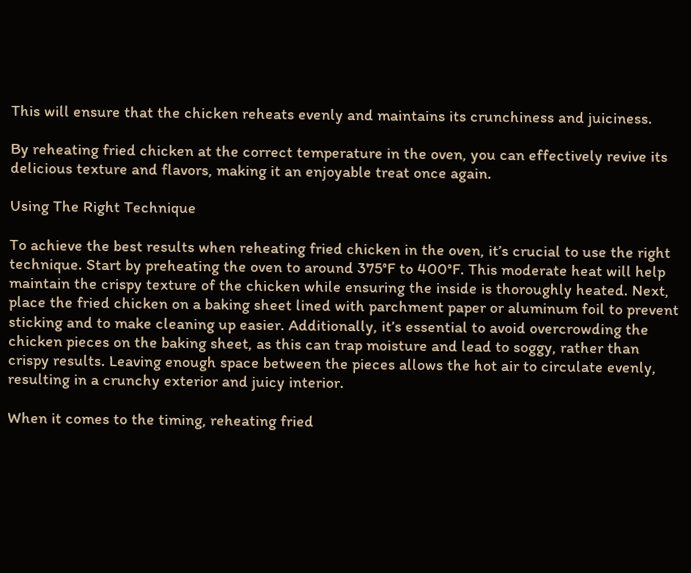This will ensure that the chicken reheats evenly and maintains its crunchiness and juiciness.

By reheating fried chicken at the correct temperature in the oven, you can effectively revive its delicious texture and flavors, making it an enjoyable treat once again.

Using The Right Technique

To achieve the best results when reheating fried chicken in the oven, it’s crucial to use the right technique. Start by preheating the oven to around 375°F to 400°F. This moderate heat will help maintain the crispy texture of the chicken while ensuring the inside is thoroughly heated. Next, place the fried chicken on a baking sheet lined with parchment paper or aluminum foil to prevent sticking and to make cleaning up easier. Additionally, it’s essential to avoid overcrowding the chicken pieces on the baking sheet, as this can trap moisture and lead to soggy, rather than crispy results. Leaving enough space between the pieces allows the hot air to circulate evenly, resulting in a crunchy exterior and juicy interior.

When it comes to the timing, reheating fried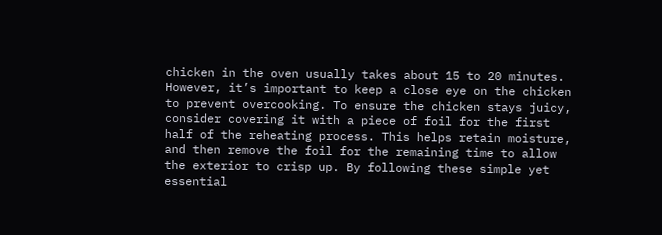chicken in the oven usually takes about 15 to 20 minutes. However, it’s important to keep a close eye on the chicken to prevent overcooking. To ensure the chicken stays juicy, consider covering it with a piece of foil for the first half of the reheating process. This helps retain moisture, and then remove the foil for the remaining time to allow the exterior to crisp up. By following these simple yet essential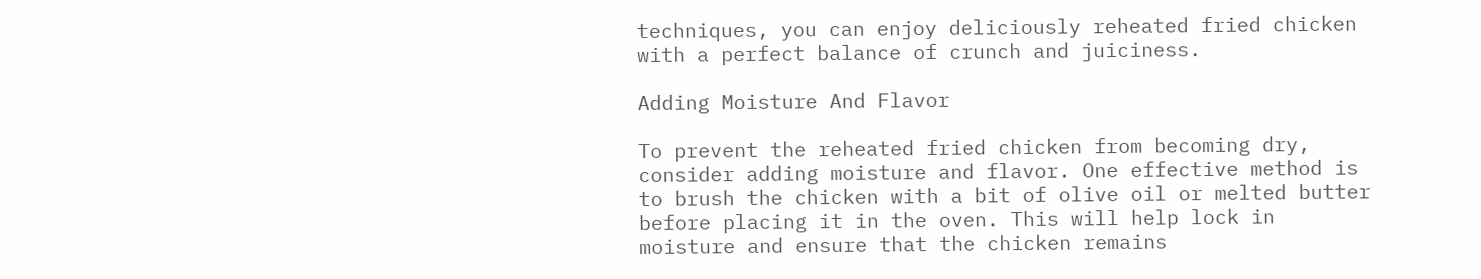techniques, you can enjoy deliciously reheated fried chicken with a perfect balance of crunch and juiciness.

Adding Moisture And Flavor

To prevent the reheated fried chicken from becoming dry, consider adding moisture and flavor. One effective method is to brush the chicken with a bit of olive oil or melted butter before placing it in the oven. This will help lock in moisture and ensure that the chicken remains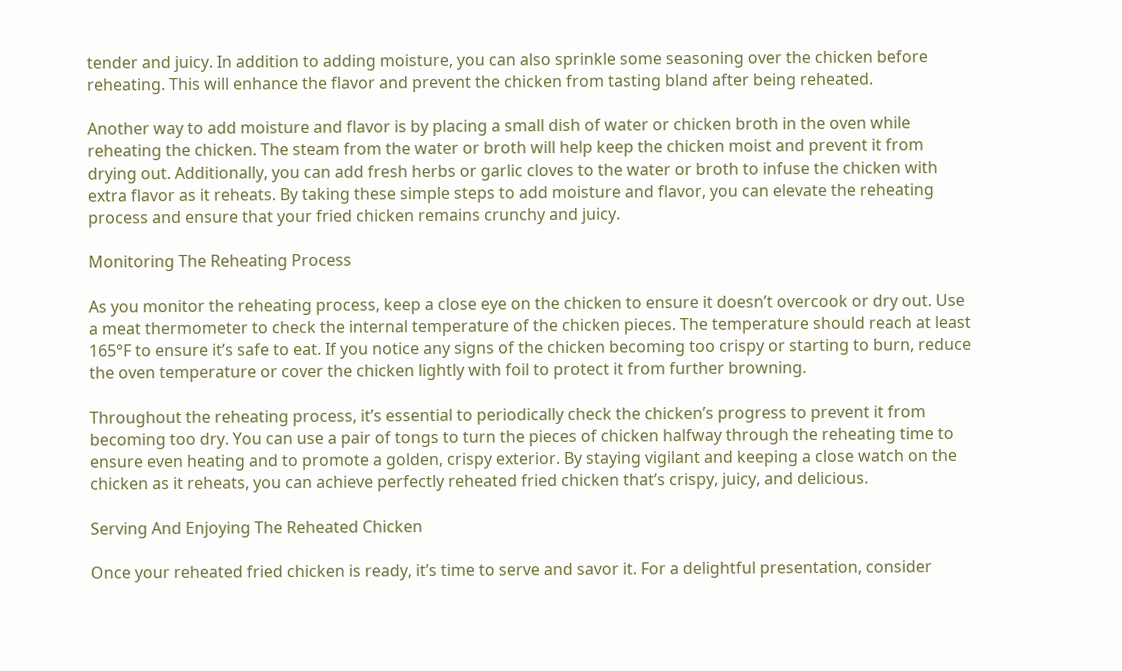tender and juicy. In addition to adding moisture, you can also sprinkle some seasoning over the chicken before reheating. This will enhance the flavor and prevent the chicken from tasting bland after being reheated.

Another way to add moisture and flavor is by placing a small dish of water or chicken broth in the oven while reheating the chicken. The steam from the water or broth will help keep the chicken moist and prevent it from drying out. Additionally, you can add fresh herbs or garlic cloves to the water or broth to infuse the chicken with extra flavor as it reheats. By taking these simple steps to add moisture and flavor, you can elevate the reheating process and ensure that your fried chicken remains crunchy and juicy.

Monitoring The Reheating Process

As you monitor the reheating process, keep a close eye on the chicken to ensure it doesn’t overcook or dry out. Use a meat thermometer to check the internal temperature of the chicken pieces. The temperature should reach at least 165°F to ensure it’s safe to eat. If you notice any signs of the chicken becoming too crispy or starting to burn, reduce the oven temperature or cover the chicken lightly with foil to protect it from further browning.

Throughout the reheating process, it’s essential to periodically check the chicken’s progress to prevent it from becoming too dry. You can use a pair of tongs to turn the pieces of chicken halfway through the reheating time to ensure even heating and to promote a golden, crispy exterior. By staying vigilant and keeping a close watch on the chicken as it reheats, you can achieve perfectly reheated fried chicken that’s crispy, juicy, and delicious.

Serving And Enjoying The Reheated Chicken

Once your reheated fried chicken is ready, it’s time to serve and savor it. For a delightful presentation, consider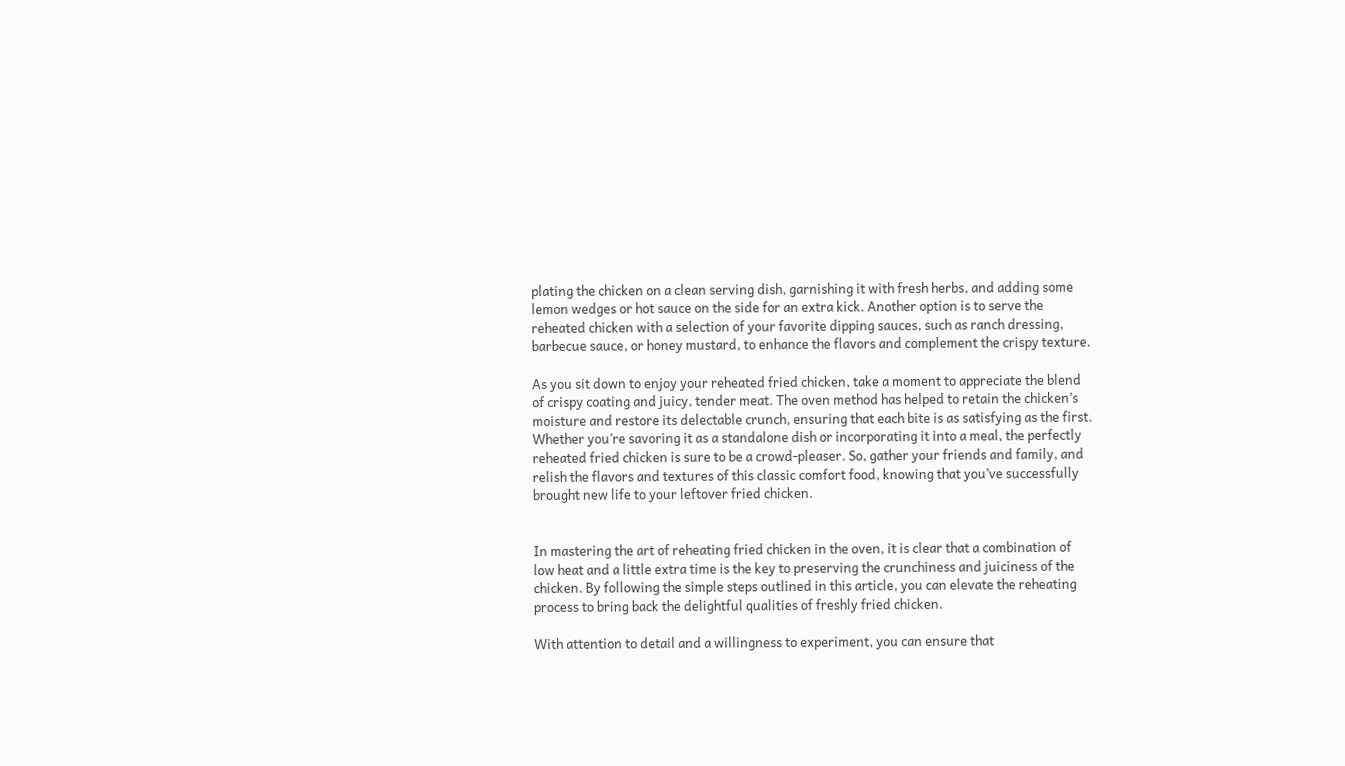plating the chicken on a clean serving dish, garnishing it with fresh herbs, and adding some lemon wedges or hot sauce on the side for an extra kick. Another option is to serve the reheated chicken with a selection of your favorite dipping sauces, such as ranch dressing, barbecue sauce, or honey mustard, to enhance the flavors and complement the crispy texture.

As you sit down to enjoy your reheated fried chicken, take a moment to appreciate the blend of crispy coating and juicy, tender meat. The oven method has helped to retain the chicken’s moisture and restore its delectable crunch, ensuring that each bite is as satisfying as the first. Whether you’re savoring it as a standalone dish or incorporating it into a meal, the perfectly reheated fried chicken is sure to be a crowd-pleaser. So, gather your friends and family, and relish the flavors and textures of this classic comfort food, knowing that you’ve successfully brought new life to your leftover fried chicken.


In mastering the art of reheating fried chicken in the oven, it is clear that a combination of low heat and a little extra time is the key to preserving the crunchiness and juiciness of the chicken. By following the simple steps outlined in this article, you can elevate the reheating process to bring back the delightful qualities of freshly fried chicken.

With attention to detail and a willingness to experiment, you can ensure that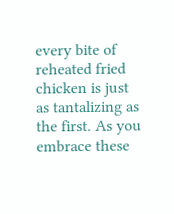every bite of reheated fried chicken is just as tantalizing as the first. As you embrace these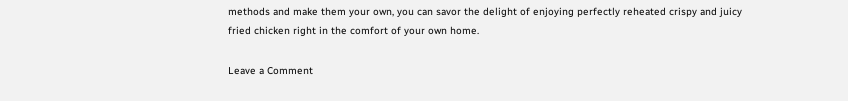methods and make them your own, you can savor the delight of enjoying perfectly reheated crispy and juicy fried chicken right in the comfort of your own home.

Leave a Comment